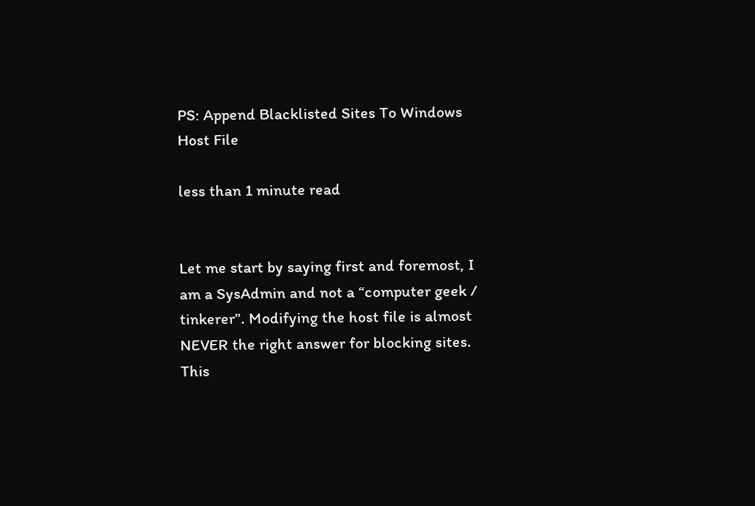PS: Append Blacklisted Sites To Windows Host File

less than 1 minute read


Let me start by saying first and foremost, I am a SysAdmin and not a “computer geek / tinkerer”. Modifying the host file is almost NEVER the right answer for blocking sites. This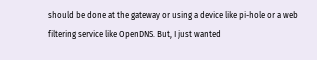should be done at the gateway or using a device like pi-hole or a web filtering service like OpenDNS. But, I just wanted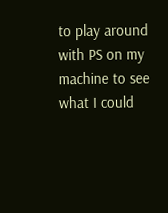to play around with PS on my machine to see what I could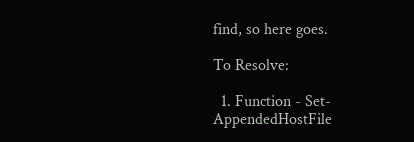find, so here goes.

To Resolve:

  1. Function - Set-AppendedHostFile